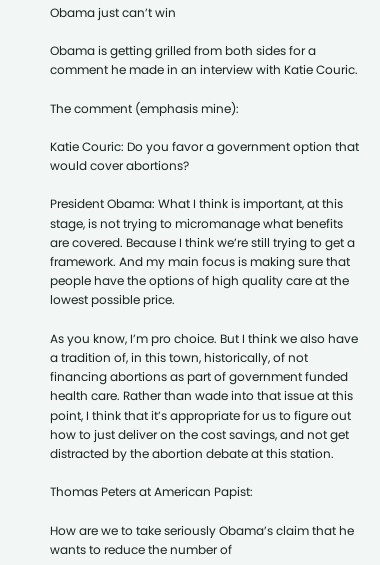Obama just can’t win

Obama is getting grilled from both sides for a comment he made in an interview with Katie Couric.

The comment (emphasis mine):

Katie Couric: Do you favor a government option that would cover abortions?

President Obama: What I think is important, at this stage, is not trying to micromanage what benefits are covered. Because I think we’re still trying to get a framework. And my main focus is making sure that people have the options of high quality care at the lowest possible price.

As you know, I’m pro choice. But I think we also have a tradition of, in this town, historically, of not financing abortions as part of government funded health care. Rather than wade into that issue at this point, I think that it’s appropriate for us to figure out how to just deliver on the cost savings, and not get distracted by the abortion debate at this station.

Thomas Peters at American Papist:

How are we to take seriously Obama’s claim that he wants to reduce the number of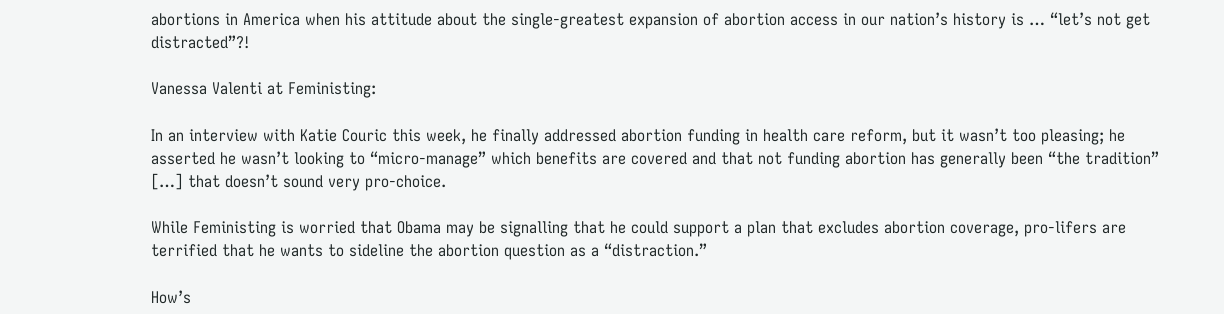abortions in America when his attitude about the single-greatest expansion of abortion access in our nation’s history is … “let’s not get distracted”?!

Vanessa Valenti at Feministing:

In an interview with Katie Couric this week, he finally addressed abortion funding in health care reform, but it wasn’t too pleasing; he asserted he wasn’t looking to “micro-manage” which benefits are covered and that not funding abortion has generally been “the tradition” […] that doesn’t sound very pro-choice.

While Feministing is worried that Obama may be signalling that he could support a plan that excludes abortion coverage, pro-lifers are terrified that he wants to sideline the abortion question as a “distraction.”

How’s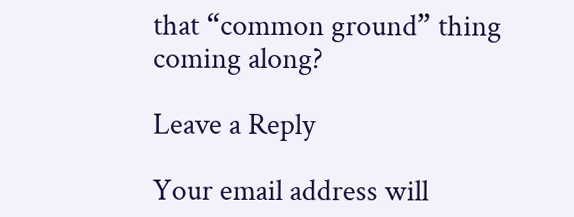that “common ground” thing coming along?

Leave a Reply

Your email address will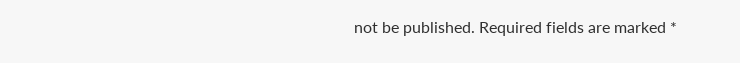not be published. Required fields are marked *